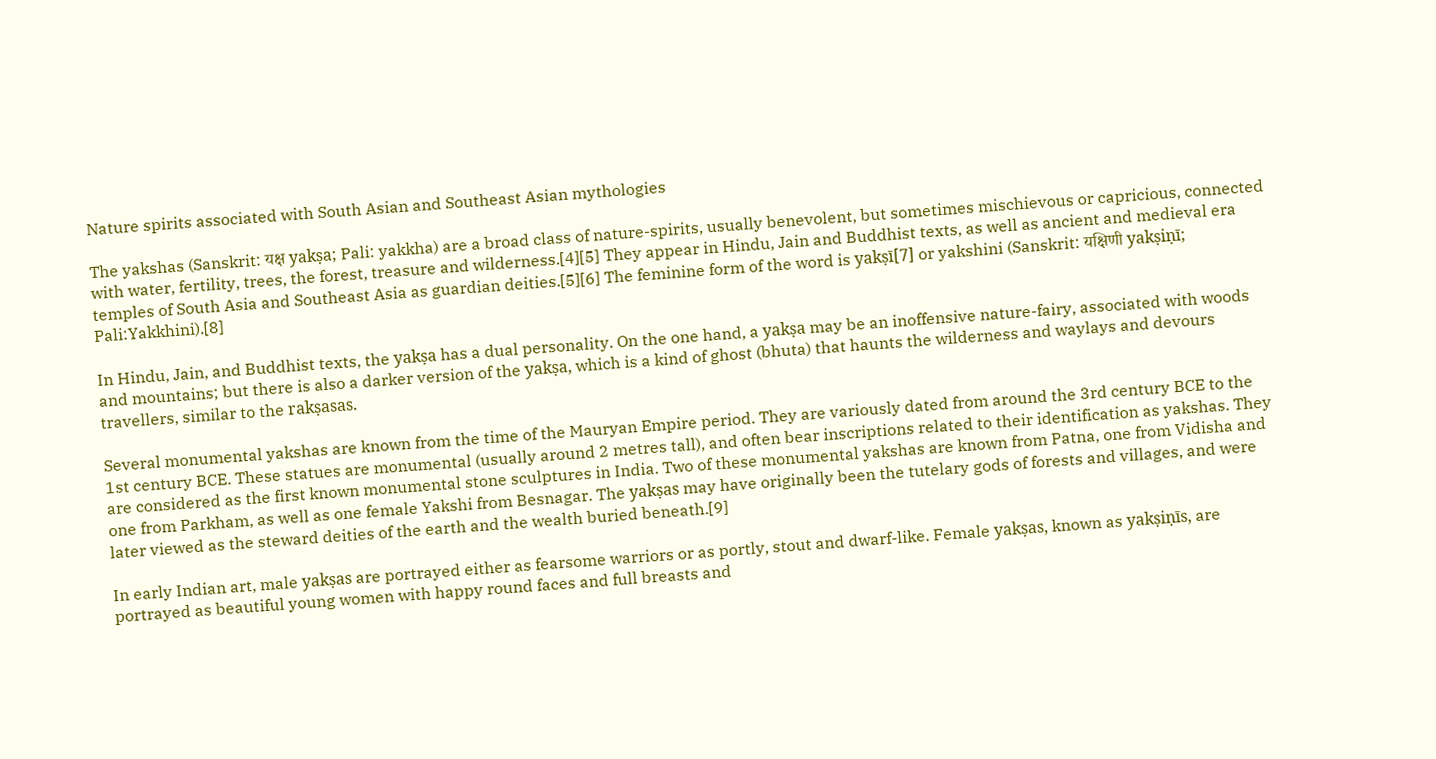Nature spirits associated with South Asian and Southeast Asian mythologies

The yakshas (Sanskrit: यक्ष yakṣa; Pali: yakkha) are a broad class of nature-spirits, usually benevolent, but sometimes mischievous or capricious, connected with water, fertility, trees, the forest, treasure and wilderness.[4][5] They appear in Hindu, Jain and Buddhist texts, as well as ancient and medieval era temples of South Asia and Southeast Asia as guardian deities.[5][6] The feminine form of the word is yakṣī[7] or yakshini (Sanskrit: यक्षिणी yakṣiṇī; Pali:Yakkhini).[8]

In Hindu, Jain, and Buddhist texts, the yakṣa has a dual personality. On the one hand, a yakṣa may be an inoffensive nature-fairy, associated with woods and mountains; but there is also a darker version of the yakṣa, which is a kind of ghost (bhuta) that haunts the wilderness and waylays and devours travellers, similar to the rakṣasas.

Several monumental yakshas are known from the time of the Mauryan Empire period. They are variously dated from around the 3rd century BCE to the 1st century BCE. These statues are monumental (usually around 2 metres tall), and often bear inscriptions related to their identification as yakshas. They are considered as the first known monumental stone sculptures in India. Two of these monumental yakshas are known from Patna, one from Vidisha and one from Parkham, as well as one female Yakshi from Besnagar. The yakṣas may have originally been the tutelary gods of forests and villages, and were later viewed as the steward deities of the earth and the wealth buried beneath.[9]

In early Indian art, male yakṣas are portrayed either as fearsome warriors or as portly, stout and dwarf-like. Female yakṣas, known as yakṣiṇīs, are portrayed as beautiful young women with happy round faces and full breasts and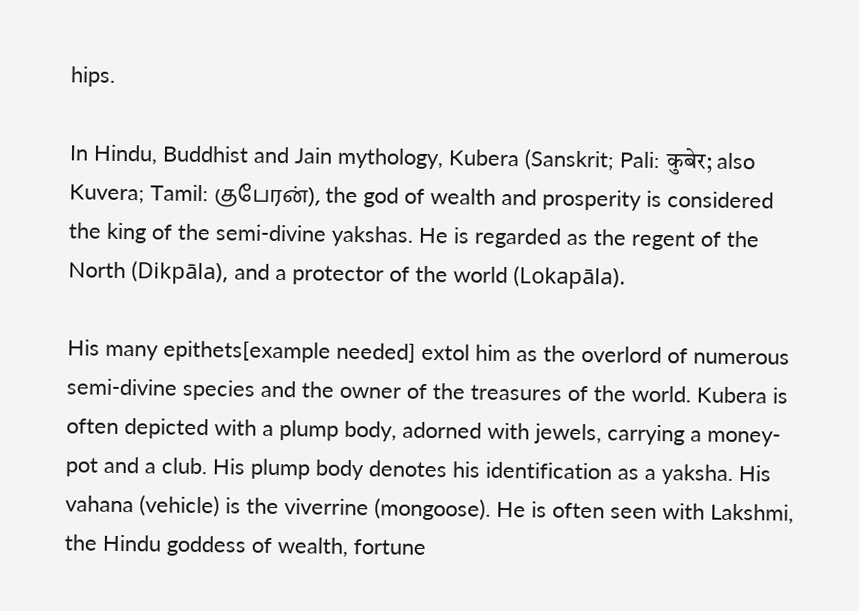hips.

In Hindu, Buddhist and Jain mythology, Kubera (Sanskrit; Pali: कुबेर; also Kuvera; Tamil: குபேரன்), the god of wealth and prosperity is considered the king of the semi-divine yakshas. He is regarded as the regent of the North (Dikpāla), and a protector of the world (Lokapāla).

His many epithets[example needed] extol him as the overlord of numerous semi-divine species and the owner of the treasures of the world. Kubera is often depicted with a plump body, adorned with jewels, carrying a money-pot and a club. His plump body denotes his identification as a yaksha. His vahana (vehicle) is the viverrine (mongoose). He is often seen with Lakshmi, the Hindu goddess of wealth, fortune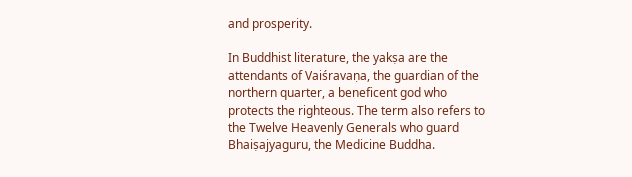and prosperity.

In Buddhist literature, the yakṣa are the attendants of Vaiśravaṇa, the guardian of the northern quarter, a beneficent god who protects the righteous. The term also refers to the Twelve Heavenly Generals who guard Bhaiṣajyaguru, the Medicine Buddha.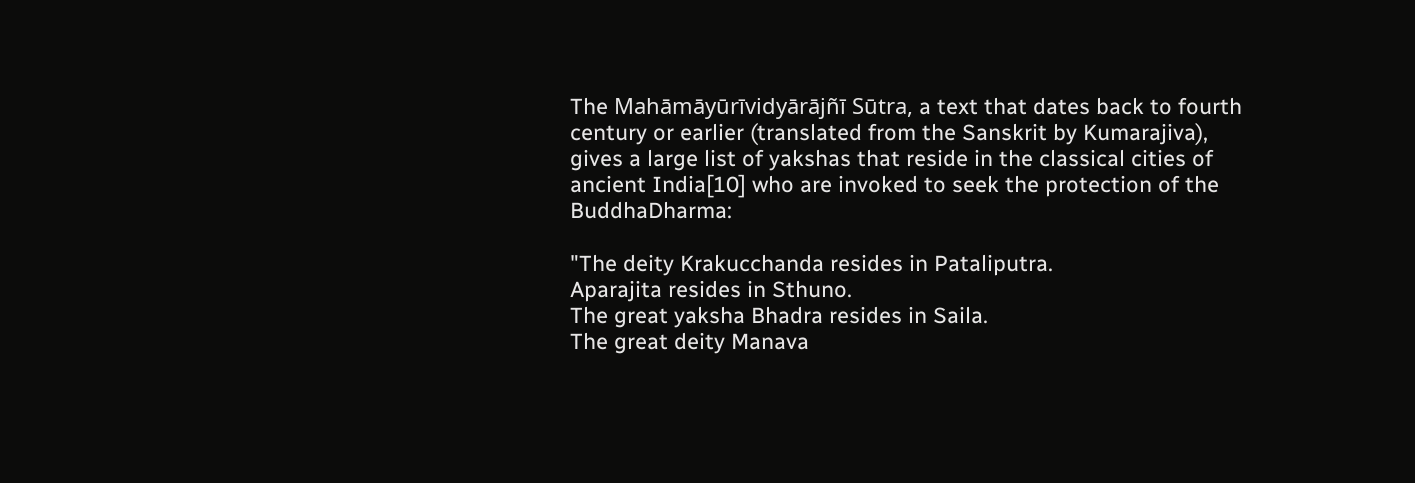The Mahāmāyūrīvidyārājñī Sūtra, a text that dates back to fourth century or earlier (translated from the Sanskrit by Kumarajiva), gives a large list of yakshas that reside in the classical cities of ancient India[10] who are invoked to seek the protection of the BuddhaDharma:

"The deity Krakucchanda resides in Pataliputra.
Aparajita resides in Sthuno.
The great yaksha Bhadra resides in Saila.
The great deity Manava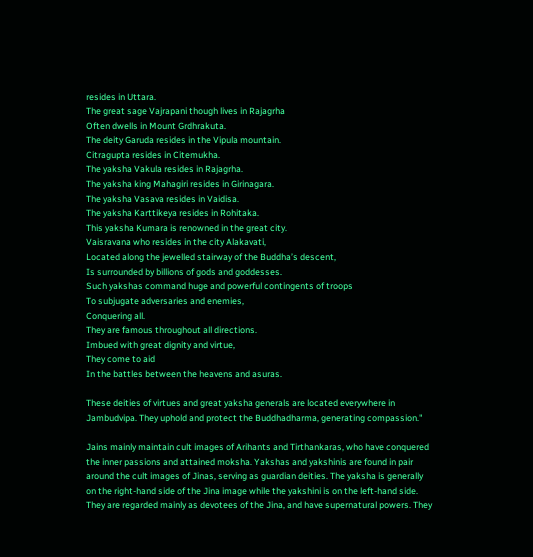resides in Uttara.
The great sage Vajrapani though lives in Rajagrha
Often dwells in Mount Grdhrakuta.
The deity Garuda resides in the Vipula mountain.
Citragupta resides in Citemukha.
The yaksha Vakula resides in Rajagrha.
The yaksha king Mahagiri resides in Girinagara.
The yaksha Vasava resides in Vaidisa.
The yaksha Karttikeya resides in Rohitaka.
This yaksha Kumara is renowned in the great city.
Vaisravana who resides in the city Alakavati,
Located along the jewelled stairway of the Buddha’s descent,
Is surrounded by billions of gods and goddesses.
Such yakshas command huge and powerful contingents of troops
To subjugate adversaries and enemies,
Conquering all.
They are famous throughout all directions.
Imbued with great dignity and virtue,
They come to aid
In the battles between the heavens and asuras.

These deities of virtues and great yaksha generals are located everywhere in Jambudvipa. They uphold and protect the Buddhadharma, generating compassion."

Jains mainly maintain cult images of Arihants and Tirthankaras, who have conquered the inner passions and attained moksha. Yakshas and yakshinis are found in pair around the cult images of Jinas, serving as guardian deities. The yaksha is generally on the right-hand side of the Jina image while the yakshini is on the left-hand side. They are regarded mainly as devotees of the Jina, and have supernatural powers. They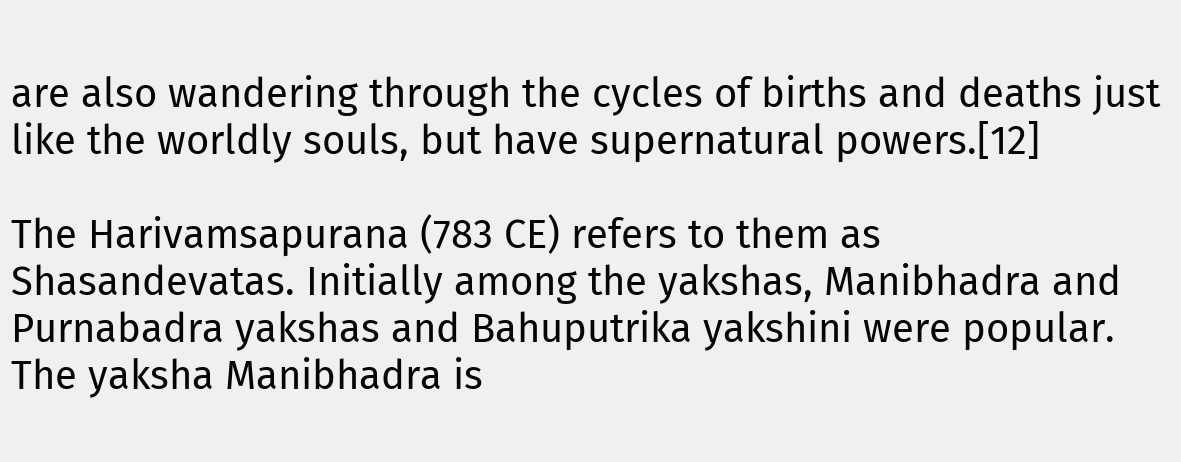are also wandering through the cycles of births and deaths just like the worldly souls, but have supernatural powers.[12]

The Harivamsapurana (783 CE) refers to them as Shasandevatas. Initially among the yakshas, Manibhadra and Purnabadra yakshas and Bahuputrika yakshini were popular. The yaksha Manibhadra is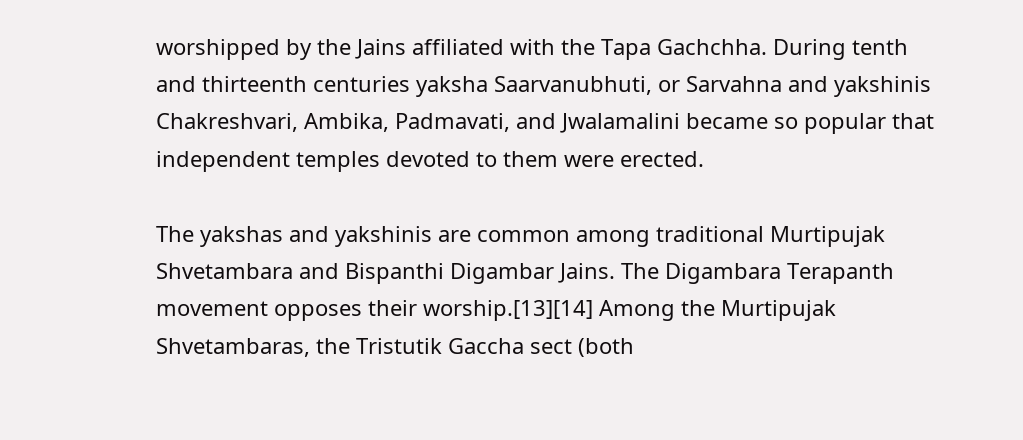worshipped by the Jains affiliated with the Tapa Gachchha. During tenth and thirteenth centuries yaksha Saarvanubhuti, or Sarvahna and yakshinis Chakreshvari, Ambika, Padmavati, and Jwalamalini became so popular that independent temples devoted to them were erected.

The yakshas and yakshinis are common among traditional Murtipujak Shvetambara and Bispanthi Digambar Jains. The Digambara Terapanth movement opposes their worship.[13][14] Among the Murtipujak Shvetambaras, the Tristutik Gaccha sect (both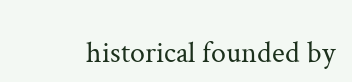historical founded by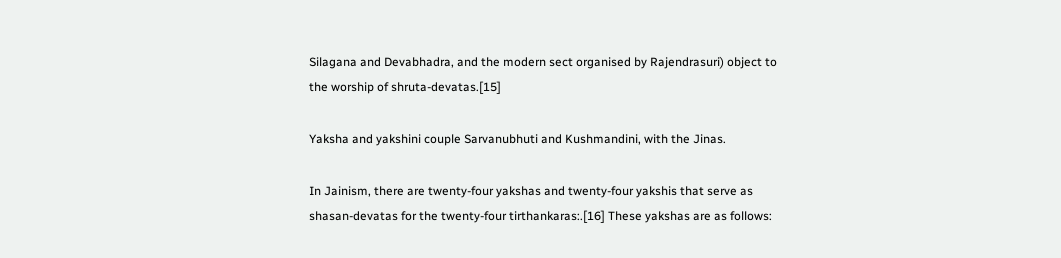Silagana and Devabhadra, and the modern sect organised by Rajendrasuri) object to the worship of shruta-devatas.[15]

Yaksha and yakshini couple Sarvanubhuti and Kushmandini, with the Jinas.

In Jainism, there are twenty-four yakshas and twenty-four yakshis that serve as shasan-devatas for the twenty-four tirthankaras:.[16] These yakshas are as follows: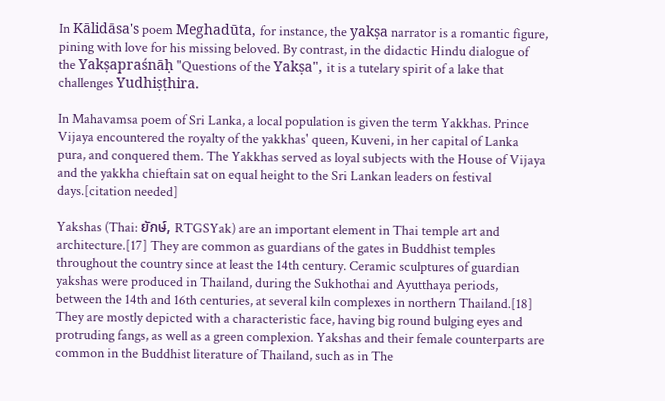In Kālidāsa's poem Meghadūta, for instance, the yakṣa narrator is a romantic figure, pining with love for his missing beloved. By contrast, in the didactic Hindu dialogue of the Yakṣapraśnāḥ "Questions of the Yakṣa", it is a tutelary spirit of a lake that challenges Yudhiṣṭhira.

In Mahavamsa poem of Sri Lanka, a local population is given the term Yakkhas. Prince Vijaya encountered the royalty of the yakkhas' queen, Kuveni, in her capital of Lanka pura, and conquered them. The Yakkhas served as loyal subjects with the House of Vijaya and the yakkha chieftain sat on equal height to the Sri Lankan leaders on festival days.[citation needed]

Yakshas (Thai: ยักษ์, RTGSYak) are an important element in Thai temple art and architecture.[17] They are common as guardians of the gates in Buddhist temples throughout the country since at least the 14th century. Ceramic sculptures of guardian yakshas were produced in Thailand, during the Sukhothai and Ayutthaya periods, between the 14th and 16th centuries, at several kiln complexes in northern Thailand.[18] They are mostly depicted with a characteristic face, having big round bulging eyes and protruding fangs, as well as a green complexion. Yakshas and their female counterparts are common in the Buddhist literature of Thailand, such as in The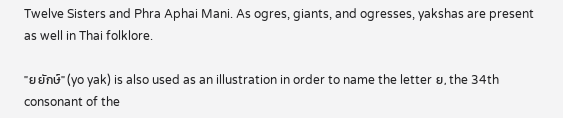Twelve Sisters and Phra Aphai Mani. As ogres, giants, and ogresses, yakshas are present as well in Thai folklore.

"ย ยักษ์" (yo yak) is also used as an illustration in order to name the letter ย, the 34th consonant of the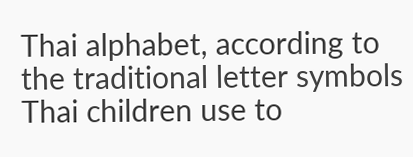Thai alphabet, according to the traditional letter symbols Thai children use to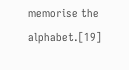memorise the alphabet.[19]